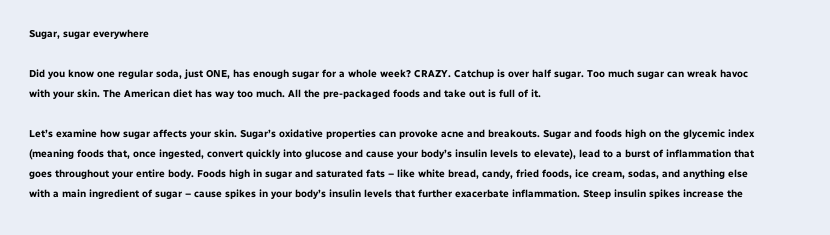Sugar, sugar everywhere

Did you know one regular soda, just ONE, has enough sugar for a whole week? CRAZY. Catchup is over half sugar. Too much sugar can wreak havoc with your skin. The American diet has way too much. All the pre-packaged foods and take out is full of it.

Let’s examine how sugar affects your skin. Sugar’s oxidative properties can provoke acne and breakouts. Sugar and foods high on the glycemic index (meaning foods that, once ingested, convert quickly into glucose and cause your body’s insulin levels to elevate), lead to a burst of inflammation that goes throughout your entire body. Foods high in sugar and saturated fats – like white bread, candy, fried foods, ice cream, sodas, and anything else with a main ingredient of sugar – cause spikes in your body’s insulin levels that further exacerbate inflammation. Steep insulin spikes increase the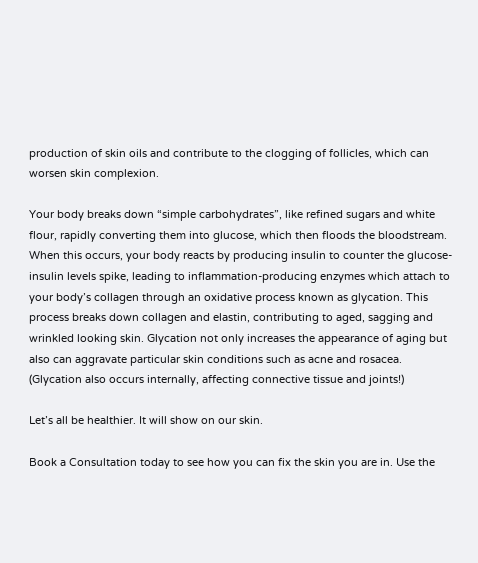production of skin oils and contribute to the clogging of follicles, which can worsen skin complexion.

Your body breaks down “simple carbohydrates”, like refined sugars and white flour, rapidly converting them into glucose, which then floods the bloodstream. When this occurs, your body reacts by producing insulin to counter the glucose-insulin levels spike, leading to inflammation-producing enzymes which attach to your body’s collagen through an oxidative process known as glycation. This process breaks down collagen and elastin, contributing to aged, sagging and wrinkled looking skin. Glycation not only increases the appearance of aging but also can aggravate particular skin conditions such as acne and rosacea. (Glycation also occurs internally, affecting connective tissue and joints!)

Let’s all be healthier. It will show on our skin.

Book a Consultation today to see how you can fix the skin you are in. Use the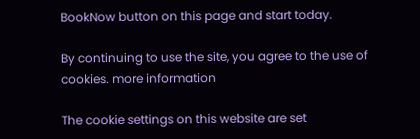BookNow button on this page and start today.

By continuing to use the site, you agree to the use of cookies. more information

The cookie settings on this website are set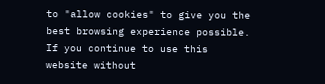to "allow cookies" to give you the best browsing experience possible. If you continue to use this website without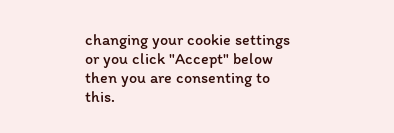changing your cookie settings or you click "Accept" below then you are consenting to this.